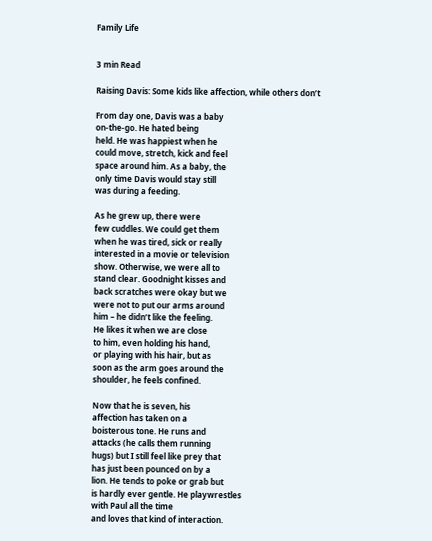Family Life


3 min Read

Raising Davis: Some kids like affection, while others don’t

From day one, Davis was a baby
on-the-go. He hated being
held. He was happiest when he
could move, stretch, kick and feel
space around him. As a baby, the
only time Davis would stay still
was during a feeding.

As he grew up, there were
few cuddles. We could get them
when he was tired, sick or really
interested in a movie or television
show. Otherwise, we were all to
stand clear. Goodnight kisses and
back scratches were okay but we
were not to put our arms around
him – he didn’t like the feeling.
He likes it when we are close
to him, even holding his hand,
or playing with his hair, but as
soon as the arm goes around the
shoulder, he feels confined.

Now that he is seven, his
affection has taken on a
boisterous tone. He runs and
attacks (he calls them running
hugs) but I still feel like prey that
has just been pounced on by a
lion. He tends to poke or grab but
is hardly ever gentle. He playwrestles
with Paul all the time
and loves that kind of interaction.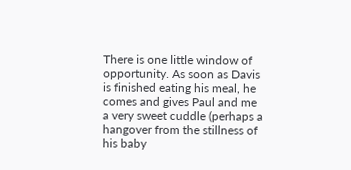There is one little window of
opportunity. As soon as Davis
is finished eating his meal, he
comes and gives Paul and me
a very sweet cuddle (perhaps a
hangover from the stillness of
his baby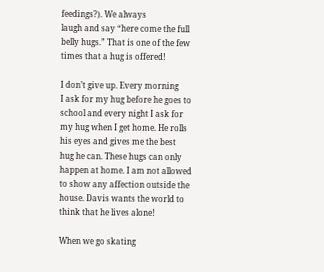feedings?). We always
laugh and say “here come the full
belly hugs.” That is one of the few
times that a hug is offered!

I don’t give up. Every morning
I ask for my hug before he goes to
school and every night I ask for
my hug when I get home. He rolls
his eyes and gives me the best
hug he can. These hugs can only
happen at home. I am not allowed
to show any affection outside the
house. Davis wants the world to
think that he lives alone!

When we go skating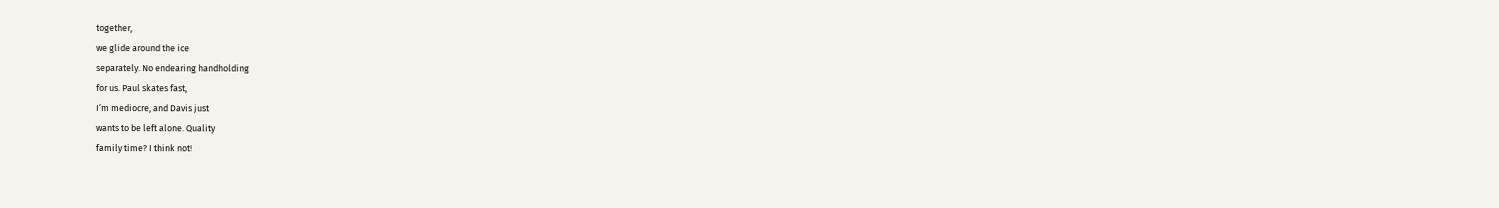together,
we glide around the ice
separately. No endearing handholding
for us. Paul skates fast,
I’m mediocre, and Davis just
wants to be left alone. Quality
family time? I think not!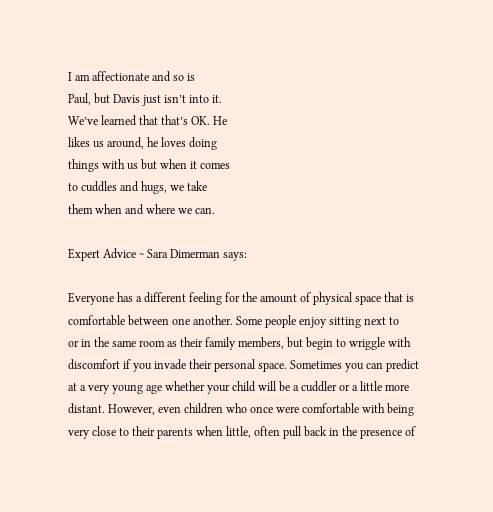I am affectionate and so is
Paul, but Davis just isn’t into it.
We’ve learned that that’s OK. He
likes us around, he loves doing
things with us but when it comes
to cuddles and hugs, we take
them when and where we can.

Expert Advice ~ Sara Dimerman says:

Everyone has a different feeling for the amount of physical space that is
comfortable between one another. Some people enjoy sitting next to
or in the same room as their family members, but begin to wriggle with
discomfort if you invade their personal space. Sometimes you can predict
at a very young age whether your child will be a cuddler or a little more
distant. However, even children who once were comfortable with being
very close to their parents when little, often pull back in the presence of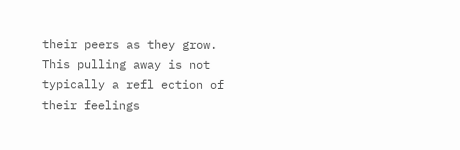their peers as they grow. This pulling away is not typically a refl ection of
their feelings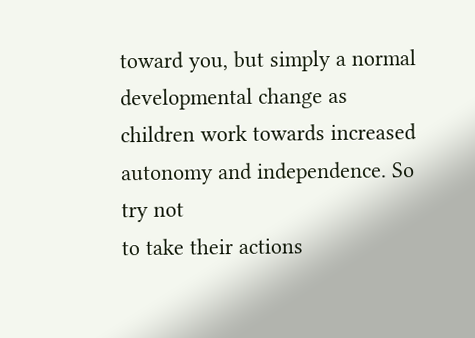toward you, but simply a normal developmental change as
children work towards increased autonomy and independence. So try not
to take their actions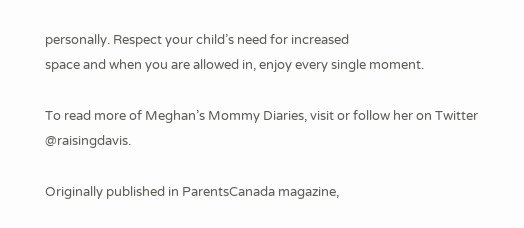personally. Respect your child’s need for increased
space and when you are allowed in, enjoy every single moment.

To read more of Meghan’s Mommy Diaries, visit or follow her on Twitter @raisingdavis.

Originally published in ParentsCanada magazine,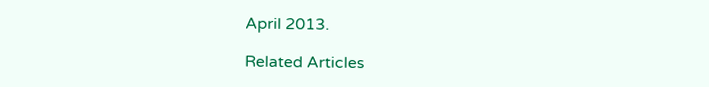April 2013.

Related Articles